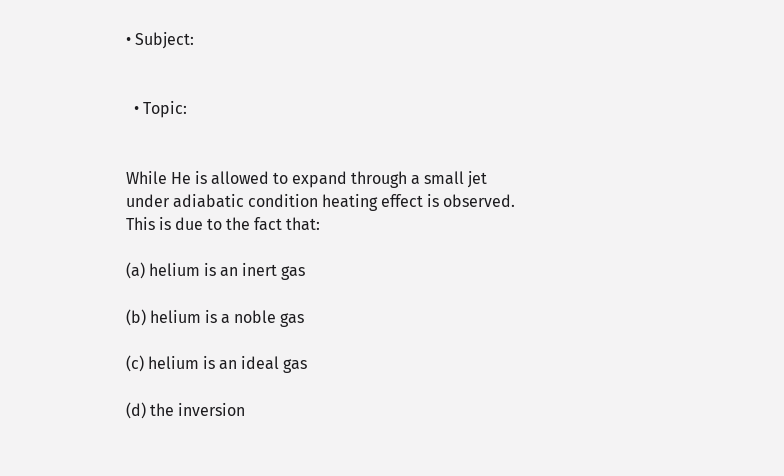• Subject:


  • Topic:


While He is allowed to expand through a small jet under adiabatic condition heating effect is observed. This is due to the fact that:

(a) helium is an inert gas

(b) helium is a noble gas

(c) helium is an ideal gas

(d) the inversion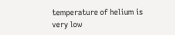temperature of helium is very low